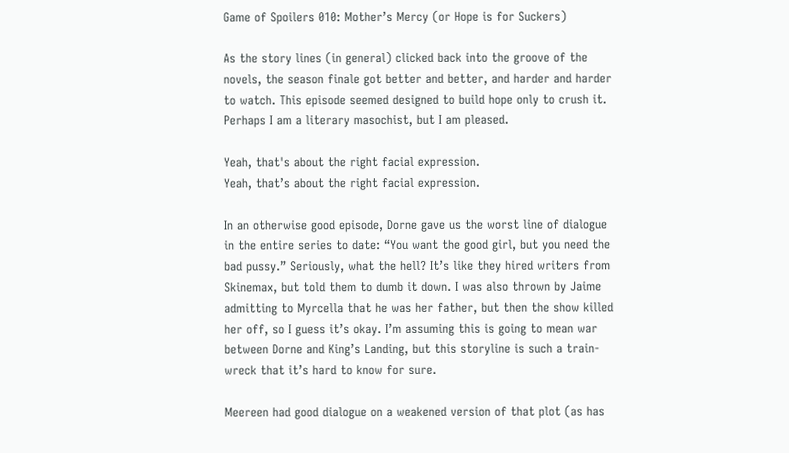Game of Spoilers 010: Mother’s Mercy (or Hope is for Suckers)

As the story lines (in general) clicked back into the groove of the novels, the season finale got better and better, and harder and harder to watch. This episode seemed designed to build hope only to crush it. Perhaps I am a literary masochist, but I am pleased.

Yeah, that's about the right facial expression.
Yeah, that’s about the right facial expression.

In an otherwise good episode, Dorne gave us the worst line of dialogue in the entire series to date: “You want the good girl, but you need the bad pussy.” Seriously, what the hell? It’s like they hired writers from Skinemax, but told them to dumb it down. I was also thrown by Jaime admitting to Myrcella that he was her father, but then the show killed her off, so I guess it’s okay. I’m assuming this is going to mean war between Dorne and King’s Landing, but this storyline is such a train-wreck that it’s hard to know for sure.

Meereen had good dialogue on a weakened version of that plot (as has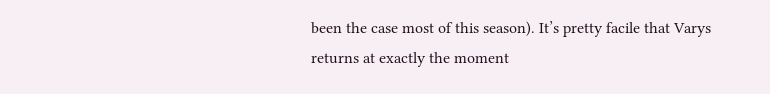been the case most of this season). It’s pretty facile that Varys returns at exactly the moment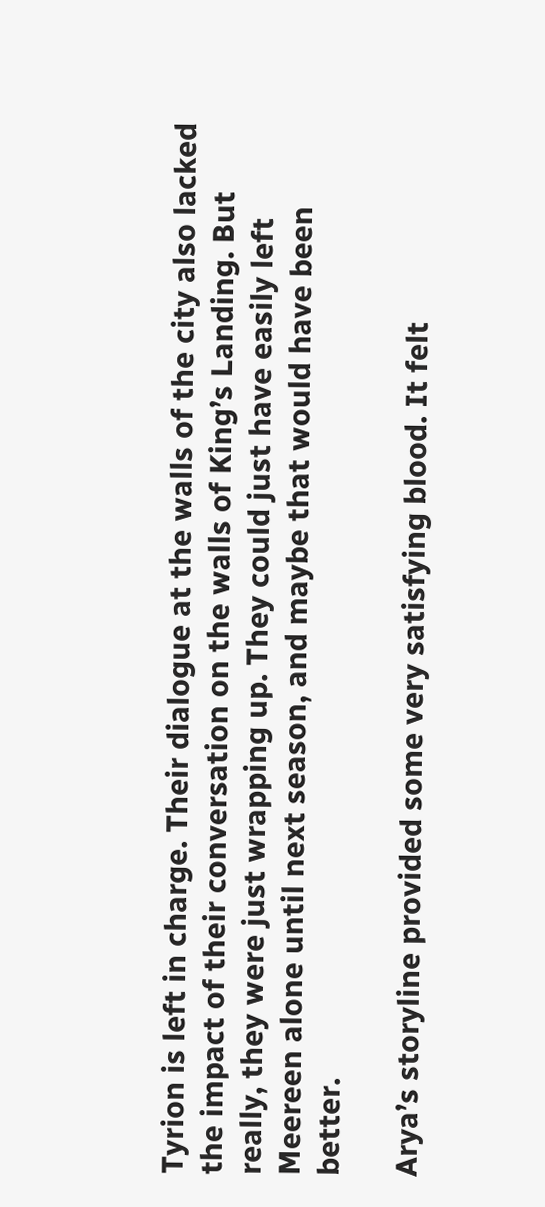Tyrion is left in charge. Their dialogue at the walls of the city also lacked the impact of their conversation on the walls of King’s Landing. But really, they were just wrapping up. They could just have easily left Meereen alone until next season, and maybe that would have been better.

Arya’s storyline provided some very satisfying blood. It felt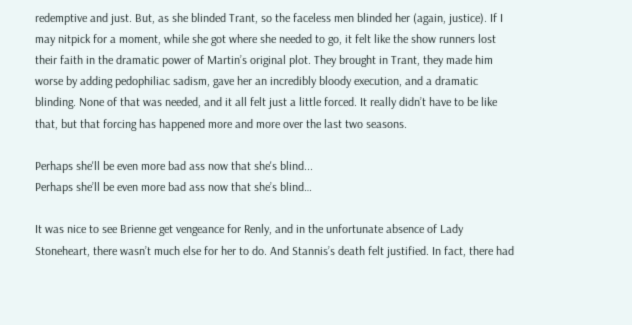redemptive and just. But, as she blinded Trant, so the faceless men blinded her (again, justice). If I may nitpick for a moment, while she got where she needed to go, it felt like the show runners lost their faith in the dramatic power of Martin’s original plot. They brought in Trant, they made him worse by adding pedophiliac sadism, gave her an incredibly bloody execution, and a dramatic blinding. None of that was needed, and it all felt just a little forced. It really didn’t have to be like that, but that forcing has happened more and more over the last two seasons.

Perhaps she'll be even more bad ass now that she's blind...
Perhaps she’ll be even more bad ass now that she’s blind…

It was nice to see Brienne get vengeance for Renly, and in the unfortunate absence of Lady Stoneheart, there wasn’t much else for her to do. And Stannis’s death felt justified. In fact, there had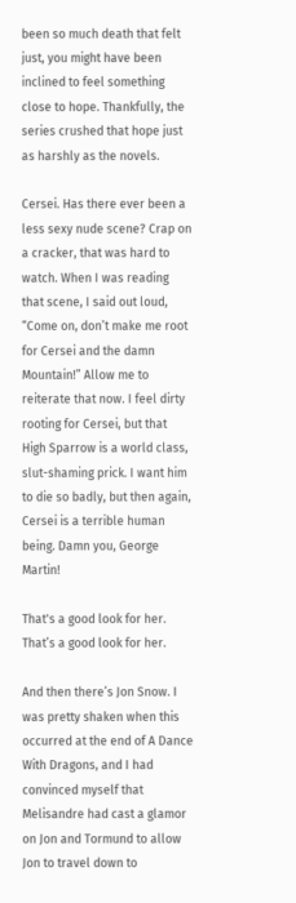been so much death that felt just, you might have been inclined to feel something close to hope. Thankfully, the series crushed that hope just as harshly as the novels.

Cersei. Has there ever been a less sexy nude scene? Crap on a cracker, that was hard to watch. When I was reading that scene, I said out loud, “Come on, don’t make me root for Cersei and the damn Mountain!” Allow me to reiterate that now. I feel dirty rooting for Cersei, but that High Sparrow is a world class, slut-shaming prick. I want him to die so badly, but then again, Cersei is a terrible human being. Damn you, George Martin!

That's a good look for her.
That’s a good look for her.

And then there’s Jon Snow. I was pretty shaken when this occurred at the end of A Dance With Dragons, and I had convinced myself that Melisandre had cast a glamor on Jon and Tormund to allow Jon to travel down to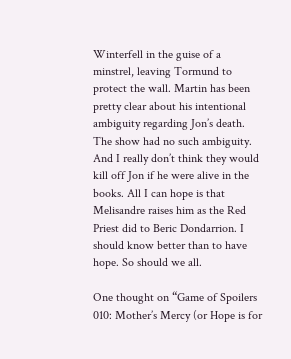Winterfell in the guise of a minstrel, leaving Tormund to protect the wall. Martin has been pretty clear about his intentional ambiguity regarding Jon’s death. The show had no such ambiguity. And I really don’t think they would kill off Jon if he were alive in the books. All I can hope is that Melisandre raises him as the Red Priest did to Beric Dondarrion. I should know better than to have hope. So should we all.

One thought on “Game of Spoilers 010: Mother’s Mercy (or Hope is for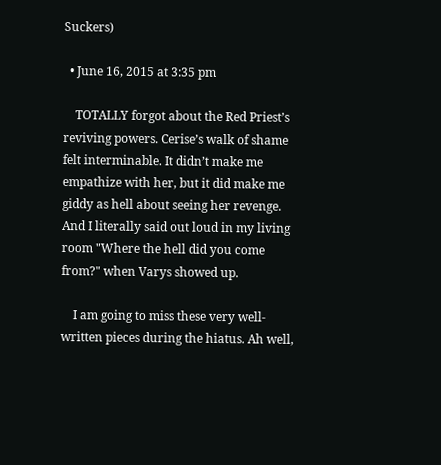Suckers)

  • June 16, 2015 at 3:35 pm

    TOTALLY forgot about the Red Priest’s reviving powers. Cerise’s walk of shame felt interminable. It didn’t make me empathize with her, but it did make me giddy as hell about seeing her revenge. And I literally said out loud in my living room "Where the hell did you come from?" when Varys showed up.

    I am going to miss these very well-written pieces during the hiatus. Ah well,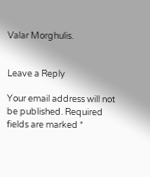Valar Morghulis.


Leave a Reply

Your email address will not be published. Required fields are marked *